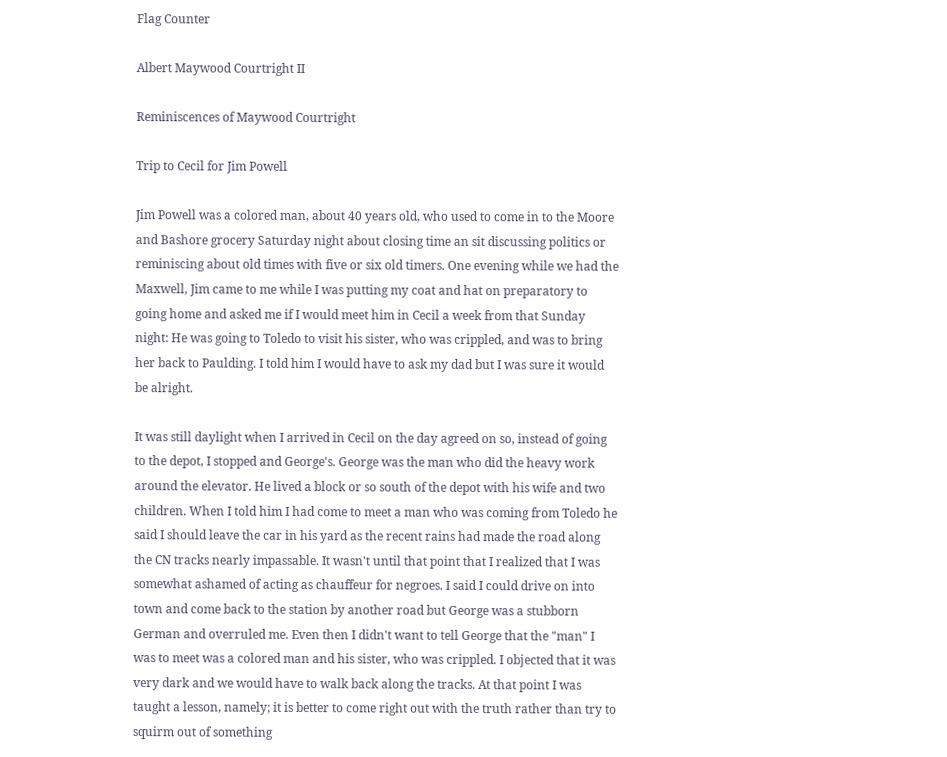Flag Counter

Albert Maywood Courtright II

Reminiscences of Maywood Courtright

Trip to Cecil for Jim Powell

Jim Powell was a colored man, about 40 years old, who used to come in to the Moore and Bashore grocery Saturday night about closing time an sit discussing politics or reminiscing about old times with five or six old timers. One evening while we had the Maxwell, Jim came to me while I was putting my coat and hat on preparatory to going home and asked me if I would meet him in Cecil a week from that Sunday night: He was going to Toledo to visit his sister, who was crippled, and was to bring her back to Paulding. I told him I would have to ask my dad but I was sure it would be alright.

It was still daylight when I arrived in Cecil on the day agreed on so, instead of going to the depot, I stopped and George's. George was the man who did the heavy work around the elevator. He lived a block or so south of the depot with his wife and two children. When I told him I had come to meet a man who was coming from Toledo he said I should leave the car in his yard as the recent rains had made the road along the CN tracks nearly impassable. It wasn't until that point that I realized that I was somewhat ashamed of acting as chauffeur for negroes. I said I could drive on into town and come back to the station by another road but George was a stubborn German and overruled me. Even then I didn't want to tell George that the "man" I was to meet was a colored man and his sister, who was crippled. I objected that it was very dark and we would have to walk back along the tracks. At that point I was taught a lesson, namely; it is better to come right out with the truth rather than try to squirm out of something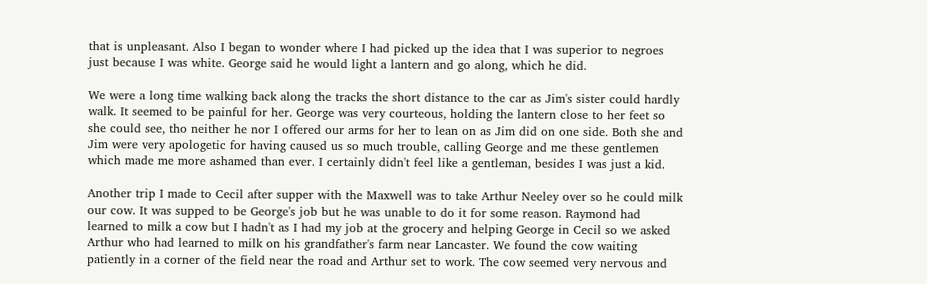that is unpleasant. Also I began to wonder where I had picked up the idea that I was superior to negroes just because I was white. George said he would light a lantern and go along, which he did.

We were a long time walking back along the tracks the short distance to the car as Jim's sister could hardly walk. It seemed to be painful for her. George was very courteous, holding the lantern close to her feet so she could see, tho neither he nor I offered our arms for her to lean on as Jim did on one side. Both she and Jim were very apologetic for having caused us so much trouble, calling George and me these gentlemen which made me more ashamed than ever. I certainly didn't feel like a gentleman, besides I was just a kid.

Another trip I made to Cecil after supper with the Maxwell was to take Arthur Neeley over so he could milk our cow. It was supped to be George's job but he was unable to do it for some reason. Raymond had learned to milk a cow but I hadn't as I had my job at the grocery and helping George in Cecil so we asked Arthur who had learned to milk on his grandfather's farm near Lancaster. We found the cow waiting patiently in a corner of the field near the road and Arthur set to work. The cow seemed very nervous and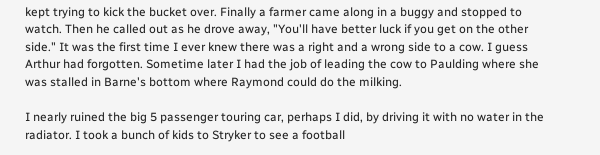kept trying to kick the bucket over. Finally a farmer came along in a buggy and stopped to watch. Then he called out as he drove away, "You'll have better luck if you get on the other side." It was the first time I ever knew there was a right and a wrong side to a cow. I guess Arthur had forgotten. Sometime later I had the job of leading the cow to Paulding where she was stalled in Barne's bottom where Raymond could do the milking.

I nearly ruined the big 5 passenger touring car, perhaps I did, by driving it with no water in the radiator. I took a bunch of kids to Stryker to see a football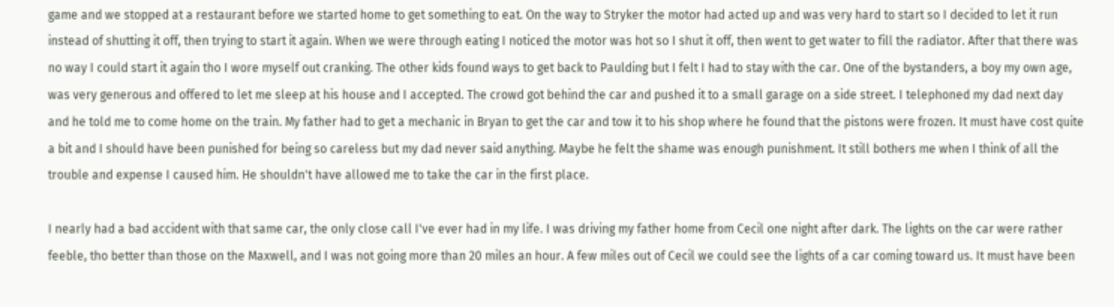game and we stopped at a restaurant before we started home to get something to eat. On the way to Stryker the motor had acted up and was very hard to start so I decided to let it run instead of shutting it off, then trying to start it again. When we were through eating I noticed the motor was hot so I shut it off, then went to get water to fill the radiator. After that there was no way I could start it again tho I wore myself out cranking. The other kids found ways to get back to Paulding but I felt I had to stay with the car. One of the bystanders, a boy my own age, was very generous and offered to let me sleep at his house and I accepted. The crowd got behind the car and pushed it to a small garage on a side street. I telephoned my dad next day and he told me to come home on the train. My father had to get a mechanic in Bryan to get the car and tow it to his shop where he found that the pistons were frozen. It must have cost quite a bit and I should have been punished for being so careless but my dad never said anything. Maybe he felt the shame was enough punishment. It still bothers me when I think of all the trouble and expense I caused him. He shouldn't have allowed me to take the car in the first place.

I nearly had a bad accident with that same car, the only close call I've ever had in my life. I was driving my father home from Cecil one night after dark. The lights on the car were rather feeble, tho better than those on the Maxwell, and I was not going more than 20 miles an hour. A few miles out of Cecil we could see the lights of a car coming toward us. It must have been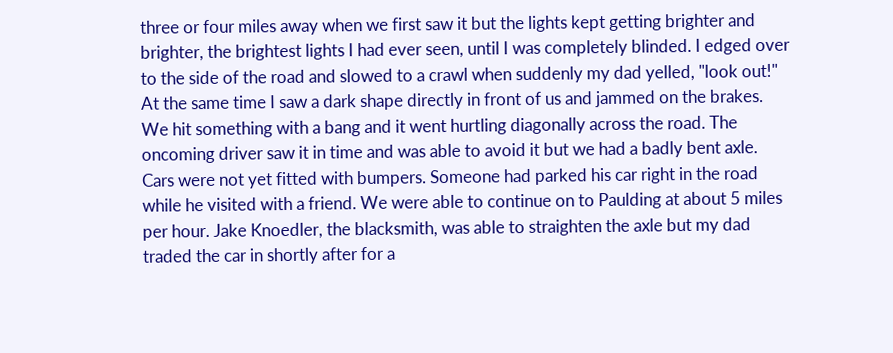three or four miles away when we first saw it but the lights kept getting brighter and brighter, the brightest lights I had ever seen, until I was completely blinded. I edged over to the side of the road and slowed to a crawl when suddenly my dad yelled, "look out!" At the same time I saw a dark shape directly in front of us and jammed on the brakes. We hit something with a bang and it went hurtling diagonally across the road. The oncoming driver saw it in time and was able to avoid it but we had a badly bent axle. Cars were not yet fitted with bumpers. Someone had parked his car right in the road while he visited with a friend. We were able to continue on to Paulding at about 5 miles per hour. Jake Knoedler, the blacksmith, was able to straighten the axle but my dad traded the car in shortly after for a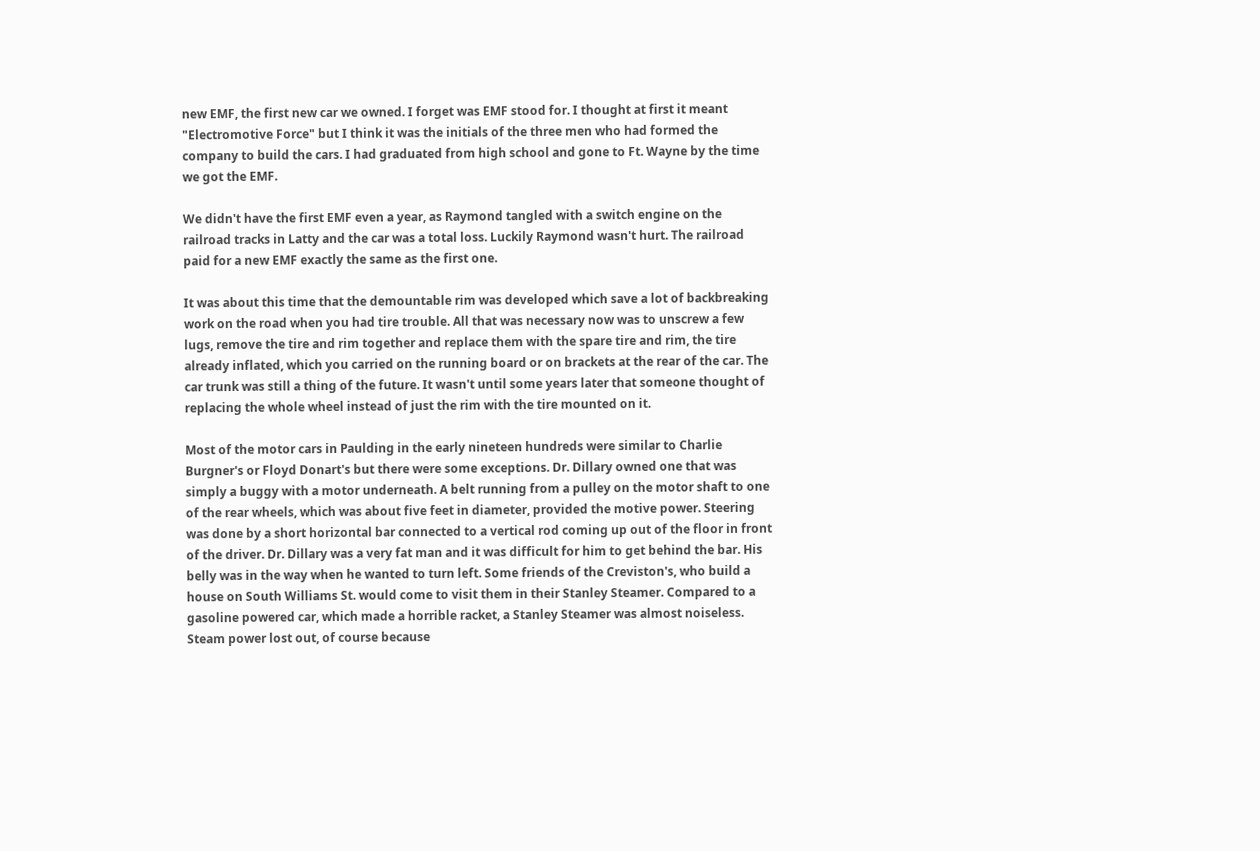new EMF, the first new car we owned. I forget was EMF stood for. I thought at first it meant "Electromotive Force" but I think it was the initials of the three men who had formed the company to build the cars. I had graduated from high school and gone to Ft. Wayne by the time we got the EMF.

We didn't have the first EMF even a year, as Raymond tangled with a switch engine on the railroad tracks in Latty and the car was a total loss. Luckily Raymond wasn't hurt. The railroad paid for a new EMF exactly the same as the first one.

It was about this time that the demountable rim was developed which save a lot of backbreaking work on the road when you had tire trouble. All that was necessary now was to unscrew a few lugs, remove the tire and rim together and replace them with the spare tire and rim, the tire already inflated, which you carried on the running board or on brackets at the rear of the car. The car trunk was still a thing of the future. It wasn't until some years later that someone thought of replacing the whole wheel instead of just the rim with the tire mounted on it.

Most of the motor cars in Paulding in the early nineteen hundreds were similar to Charlie Burgner's or Floyd Donart's but there were some exceptions. Dr. Dillary owned one that was simply a buggy with a motor underneath. A belt running from a pulley on the motor shaft to one of the rear wheels, which was about five feet in diameter, provided the motive power. Steering was done by a short horizontal bar connected to a vertical rod coming up out of the floor in front of the driver. Dr. Dillary was a very fat man and it was difficult for him to get behind the bar. His belly was in the way when he wanted to turn left. Some friends of the Creviston's, who build a house on South Williams St. would come to visit them in their Stanley Steamer. Compared to a gasoline powered car, which made a horrible racket, a Stanley Steamer was almost noiseless. Steam power lost out, of course because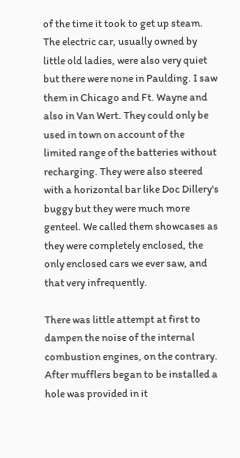of the time it took to get up steam. The electric car, usually owned by little old ladies, were also very quiet but there were none in Paulding. I saw them in Chicago and Ft. Wayne and also in Van Wert. They could only be used in town on account of the limited range of the batteries without recharging. They were also steered with a horizontal bar like Doc Dillery's buggy but they were much more genteel. We called them showcases as they were completely enclosed, the only enclosed cars we ever saw, and that very infrequently.

There was little attempt at first to dampen the noise of the internal combustion engines, on the contrary. After mufflers began to be installed a hole was provided in it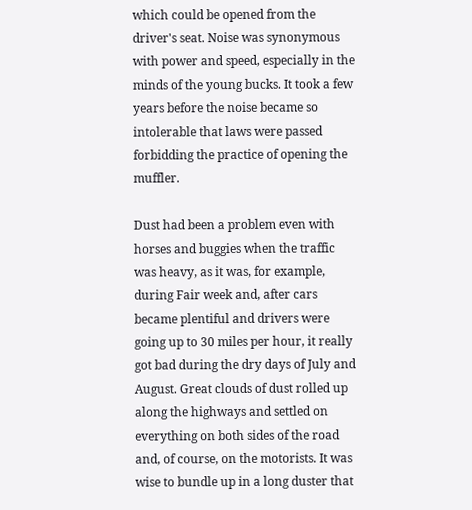which could be opened from the driver's seat. Noise was synonymous with power and speed, especially in the minds of the young bucks. It took a few years before the noise became so intolerable that laws were passed forbidding the practice of opening the muffler.

Dust had been a problem even with horses and buggies when the traffic was heavy, as it was, for example, during Fair week and, after cars became plentiful and drivers were going up to 30 miles per hour, it really got bad during the dry days of July and August. Great clouds of dust rolled up along the highways and settled on everything on both sides of the road and, of course, on the motorists. It was wise to bundle up in a long duster that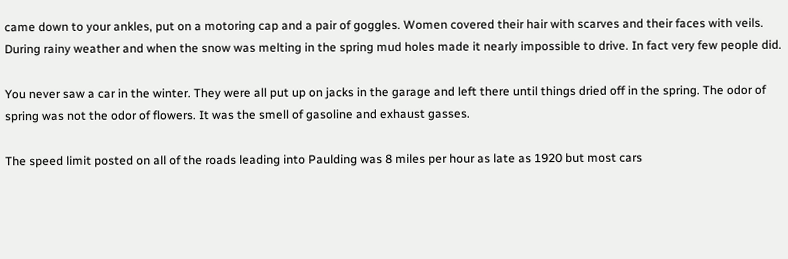came down to your ankles, put on a motoring cap and a pair of goggles. Women covered their hair with scarves and their faces with veils. During rainy weather and when the snow was melting in the spring mud holes made it nearly impossible to drive. In fact very few people did.

You never saw a car in the winter. They were all put up on jacks in the garage and left there until things dried off in the spring. The odor of spring was not the odor of flowers. It was the smell of gasoline and exhaust gasses.

The speed limit posted on all of the roads leading into Paulding was 8 miles per hour as late as 1920 but most cars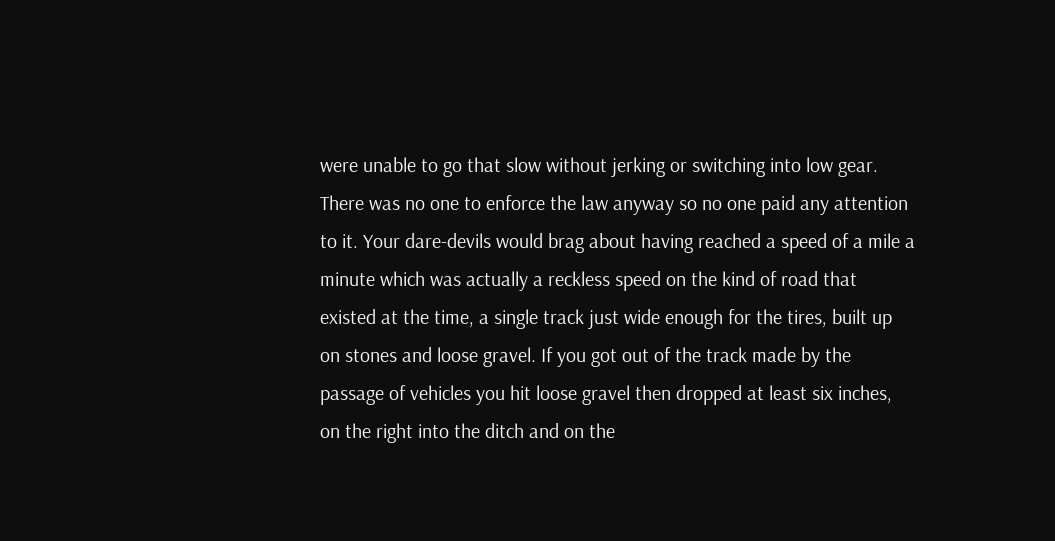were unable to go that slow without jerking or switching into low gear. There was no one to enforce the law anyway so no one paid any attention to it. Your dare-devils would brag about having reached a speed of a mile a minute which was actually a reckless speed on the kind of road that existed at the time, a single track just wide enough for the tires, built up on stones and loose gravel. If you got out of the track made by the passage of vehicles you hit loose gravel then dropped at least six inches, on the right into the ditch and on the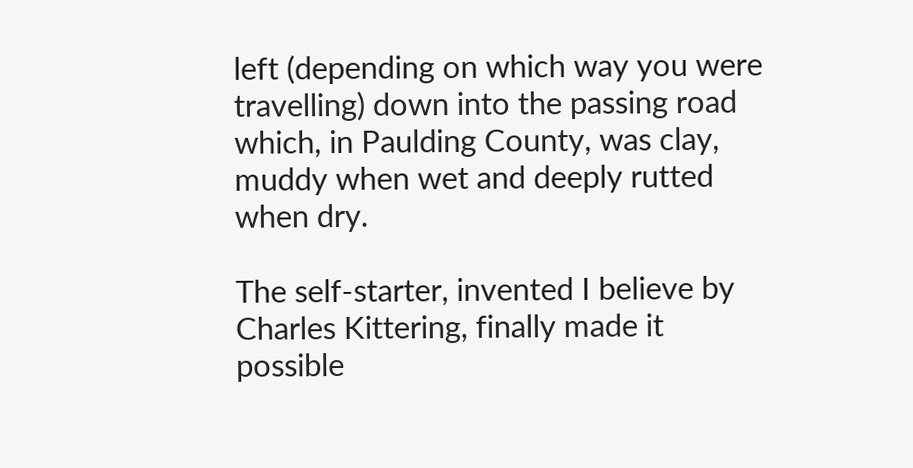left (depending on which way you were travelling) down into the passing road which, in Paulding County, was clay, muddy when wet and deeply rutted when dry.

The self-starter, invented I believe by Charles Kittering, finally made it possible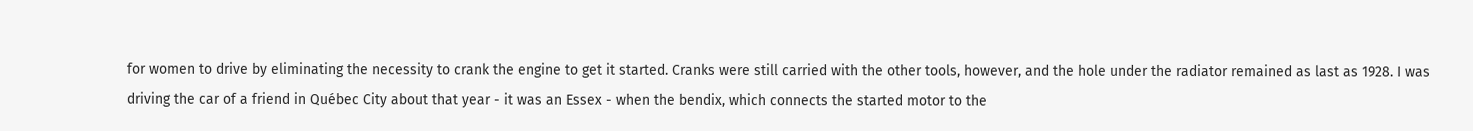for women to drive by eliminating the necessity to crank the engine to get it started. Cranks were still carried with the other tools, however, and the hole under the radiator remained as last as 1928. I was driving the car of a friend in Québec City about that year - it was an Essex - when the bendix, which connects the started motor to the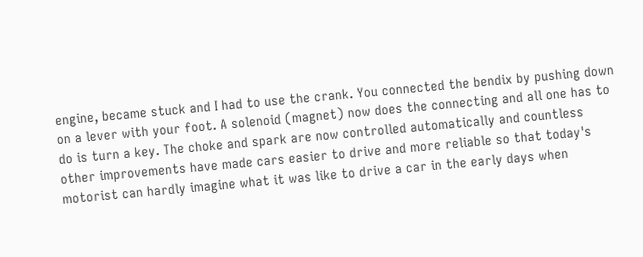engine, became stuck and I had to use the crank. You connected the bendix by pushing down on a lever with your foot. A solenoid (magnet) now does the connecting and all one has to do is turn a key. The choke and spark are now controlled automatically and countless other improvements have made cars easier to drive and more reliable so that today's motorist can hardly imagine what it was like to drive a car in the early days when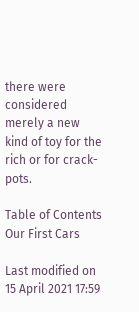there were considered merely a new kind of toy for the rich or for crack-pots.

Table of Contents
Our First Cars

Last modified on 15 April 2021 17:59